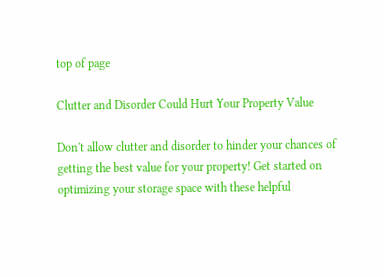top of page

Clutter and Disorder Could Hurt Your Property Value

Don't allow clutter and disorder to hinder your chances of getting the best value for your property! Get started on optimizing your storage space with these helpful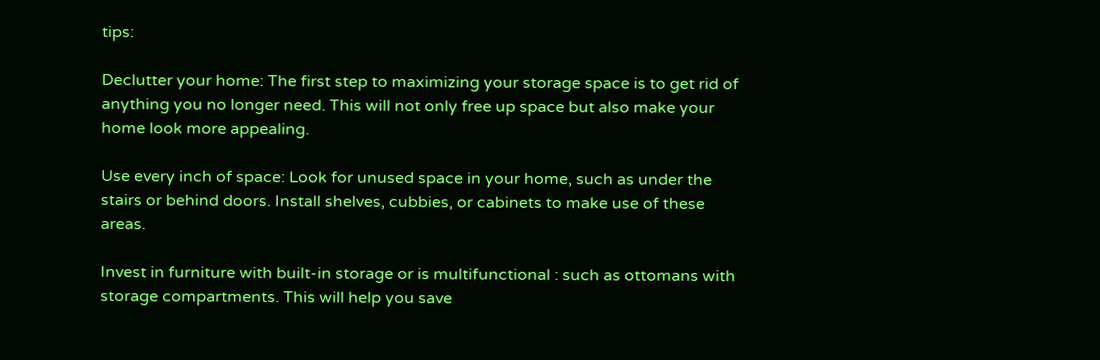tips:

Declutter your home: The first step to maximizing your storage space is to get rid of anything you no longer need. This will not only free up space but also make your home look more appealing.

Use every inch of space: Look for unused space in your home, such as under the stairs or behind doors. Install shelves, cubbies, or cabinets to make use of these areas.

Invest in furniture with built-in storage or is multifunctional : such as ottomans with storage compartments. This will help you save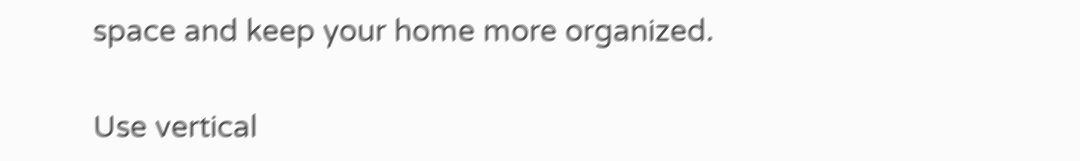space and keep your home more organized.

Use vertical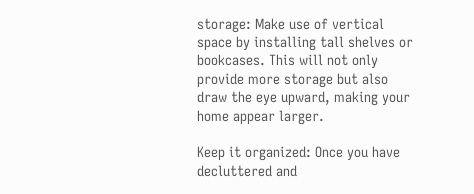storage: Make use of vertical space by installing tall shelves or bookcases. This will not only provide more storage but also draw the eye upward, making your home appear larger.

Keep it organized: Once you have decluttered and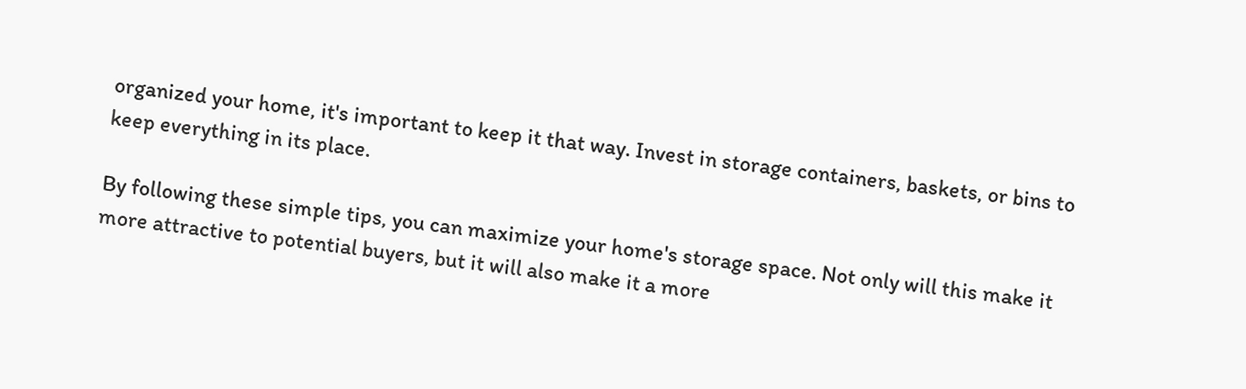organized your home, it's important to keep it that way. Invest in storage containers, baskets, or bins to keep everything in its place.

By following these simple tips, you can maximize your home's storage space. Not only will this make it more attractive to potential buyers, but it will also make it a more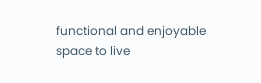functional and enjoyable space to live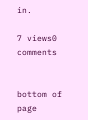in.

7 views0 comments


bottom of page